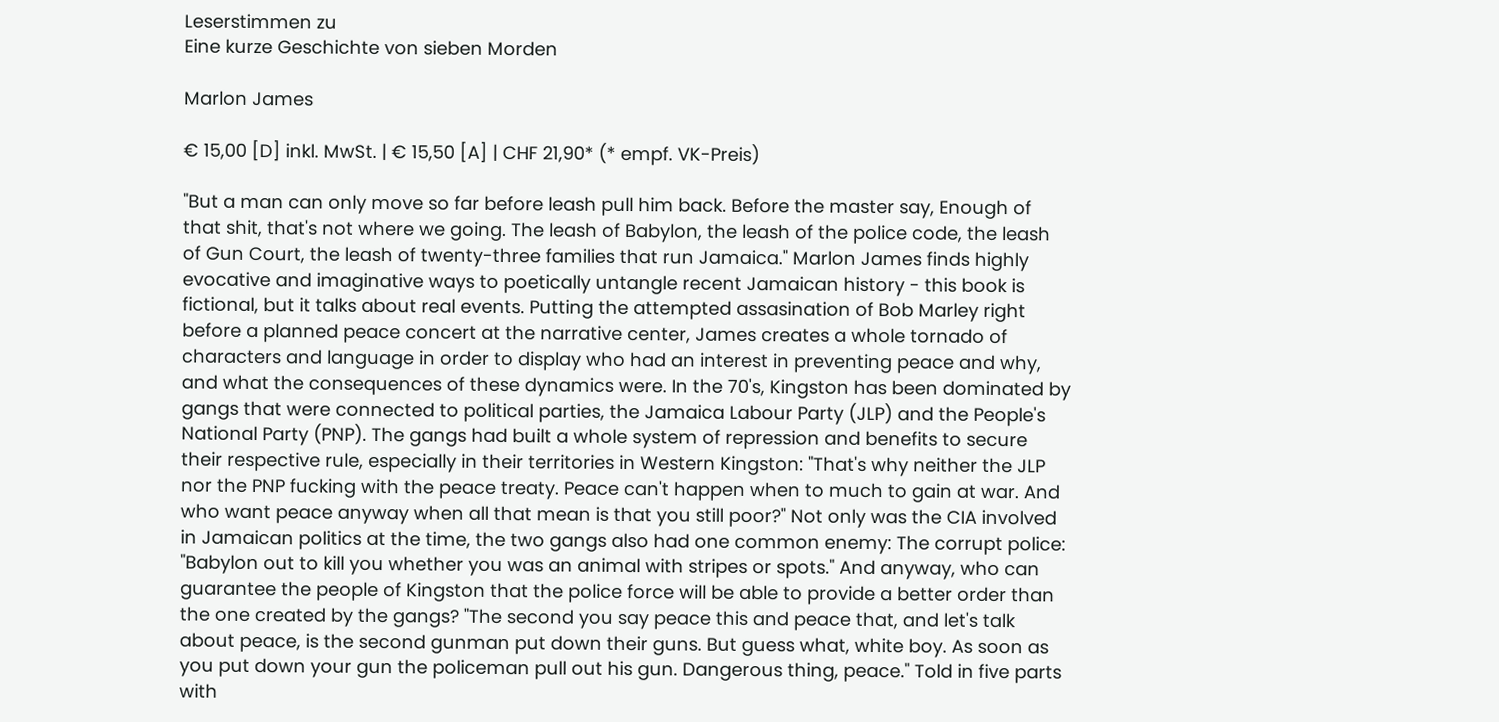Leserstimmen zu
Eine kurze Geschichte von sieben Morden

Marlon James

€ 15,00 [D] inkl. MwSt. | € 15,50 [A] | CHF 21,90* (* empf. VK-Preis)

"But a man can only move so far before leash pull him back. Before the master say, Enough of that shit, that's not where we going. The leash of Babylon, the leash of the police code, the leash of Gun Court, the leash of twenty-three families that run Jamaica." Marlon James finds highly evocative and imaginative ways to poetically untangle recent Jamaican history - this book is fictional, but it talks about real events. Putting the attempted assasination of Bob Marley right before a planned peace concert at the narrative center, James creates a whole tornado of characters and language in order to display who had an interest in preventing peace and why, and what the consequences of these dynamics were. In the 70's, Kingston has been dominated by gangs that were connected to political parties, the Jamaica Labour Party (JLP) and the People's National Party (PNP). The gangs had built a whole system of repression and benefits to secure their respective rule, especially in their territories in Western Kingston: "That's why neither the JLP nor the PNP fucking with the peace treaty. Peace can't happen when to much to gain at war. And who want peace anyway when all that mean is that you still poor?" Not only was the CIA involved in Jamaican politics at the time, the two gangs also had one common enemy: The corrupt police: "Babylon out to kill you whether you was an animal with stripes or spots." And anyway, who can guarantee the people of Kingston that the police force will be able to provide a better order than the one created by the gangs? "The second you say peace this and peace that, and let's talk about peace, is the second gunman put down their guns. But guess what, white boy. As soon as you put down your gun the policeman pull out his gun. Dangerous thing, peace." Told in five parts with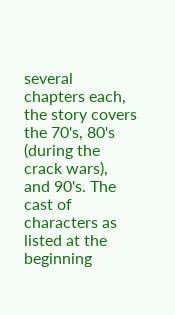several chapters each, the story covers the 70's, 80's (during the crack wars), and 90's. The cast of characters as listed at the beginning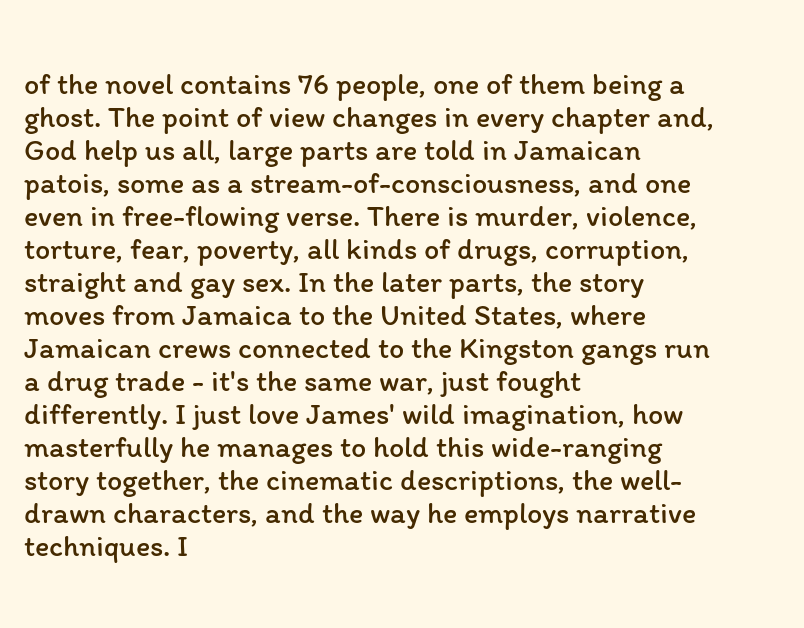of the novel contains 76 people, one of them being a ghost. The point of view changes in every chapter and, God help us all, large parts are told in Jamaican patois, some as a stream-of-consciousness, and one even in free-flowing verse. There is murder, violence, torture, fear, poverty, all kinds of drugs, corruption, straight and gay sex. In the later parts, the story moves from Jamaica to the United States, where Jamaican crews connected to the Kingston gangs run a drug trade - it's the same war, just fought differently. I just love James' wild imagination, how masterfully he manages to hold this wide-ranging story together, the cinematic descriptions, the well-drawn characters, and the way he employs narrative techniques. I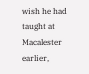wish he had taught at Macalester earlier,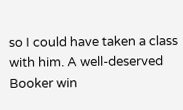so I could have taken a class with him. A well-deserved Booker win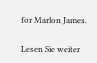for Marlon James.

Lesen Sie weiter